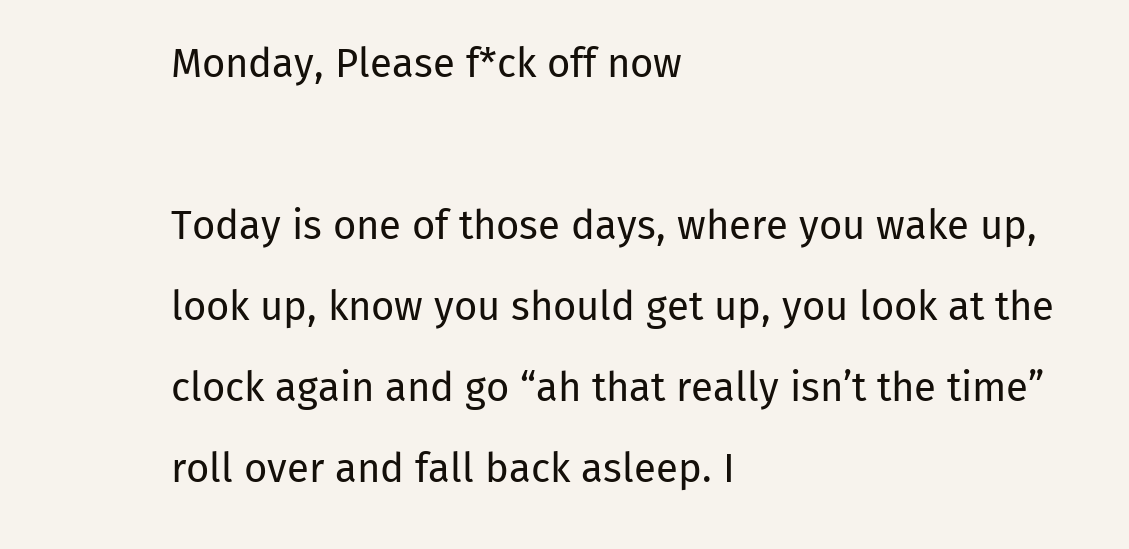Monday, Please f*ck off now

Today is one of those days, where you wake up, look up, know you should get up, you look at the clock again and go “ah that really isn’t the time” roll over and fall back asleep. I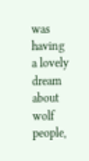was having a lovely dream about wolf people,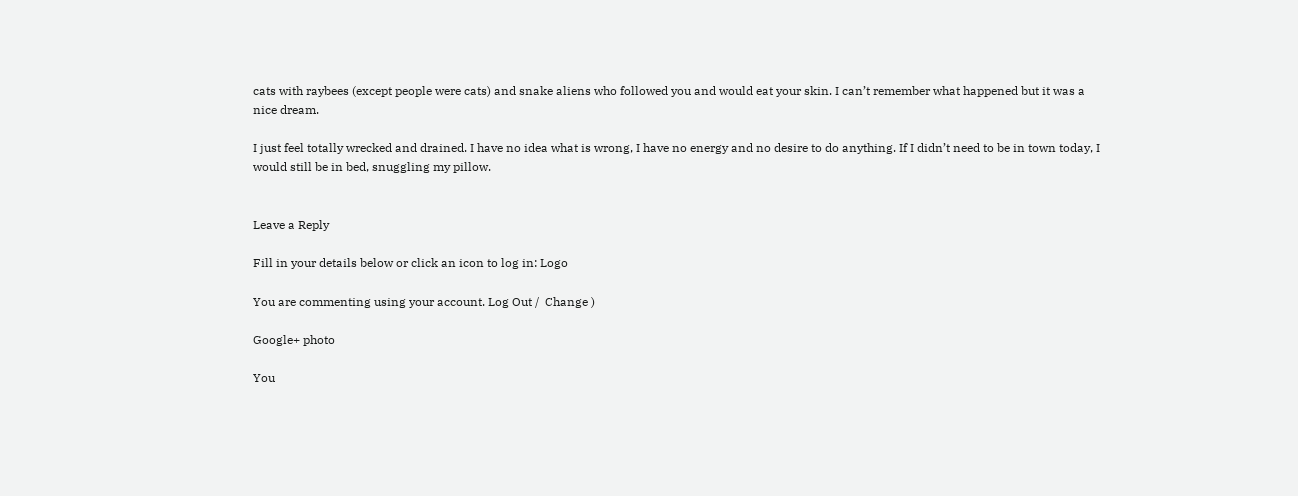cats with raybees (except people were cats) and snake aliens who followed you and would eat your skin. I can’t remember what happened but it was a nice dream.

I just feel totally wrecked and drained. I have no idea what is wrong, I have no energy and no desire to do anything. If I didn’t need to be in town today, I would still be in bed, snuggling my pillow.


Leave a Reply

Fill in your details below or click an icon to log in: Logo

You are commenting using your account. Log Out /  Change )

Google+ photo

You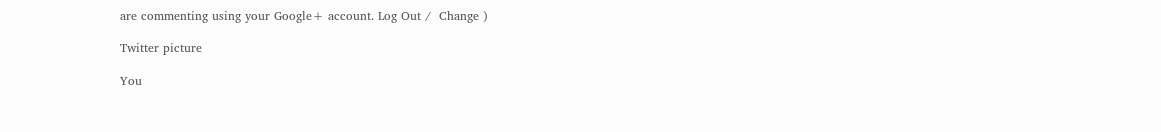are commenting using your Google+ account. Log Out /  Change )

Twitter picture

You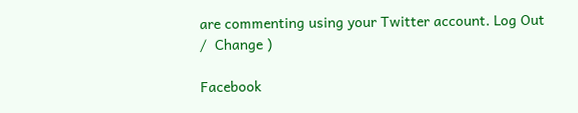are commenting using your Twitter account. Log Out /  Change )

Facebook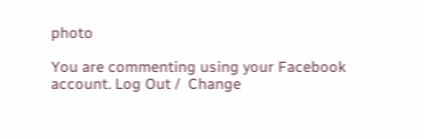photo

You are commenting using your Facebook account. Log Out /  Change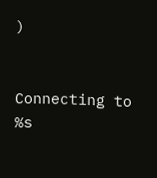)


Connecting to %s